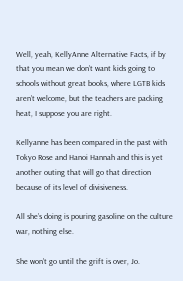Well, yeah, KellyAnne Alternative Facts, if by that you mean we don’t want kids going to schools without great books, where LGTB kids aren’t welcome, but the teachers are packing heat, I suppose you are right.

Kellyanne has been compared in the past with Tokyo Rose and Hanoi Hannah and this is yet another outing that will go that direction because of its level of divisiveness.

All she’s doing is pouring gasoline on the culture war, nothing else.

She won’t go until the grift is over, Jo.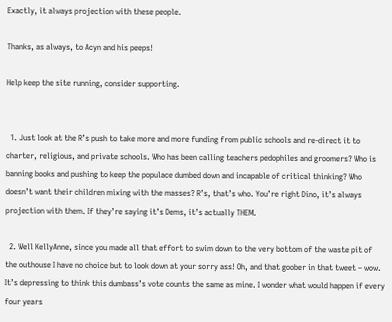Exactly, it always projection with these people.

Thanks, as always, to Acyn and his peeps!

Help keep the site running, consider supporting.


  1. Just look at the R’s push to take more and more funding from public schools and re-direct it to charter, religious, and private schools. Who has been calling teachers pedophiles and groomers? Who is banning books and pushing to keep the populace dumbed down and incapable of critical thinking? Who doesn’t want their children mixing with the masses? R’s, that’s who. You’re right Dino, it’s always projection with them. If they’re saying it’s Dems, it’s actually THEM.

  2. Well KellyAnne, since you made all that effort to swim down to the very bottom of the waste pit of the outhouse I have no choice but to look down at your sorry ass! Oh, and that goober in that tweet – wow. It’s depressing to think this dumbass’s vote counts the same as mine. I wonder what would happen if every four years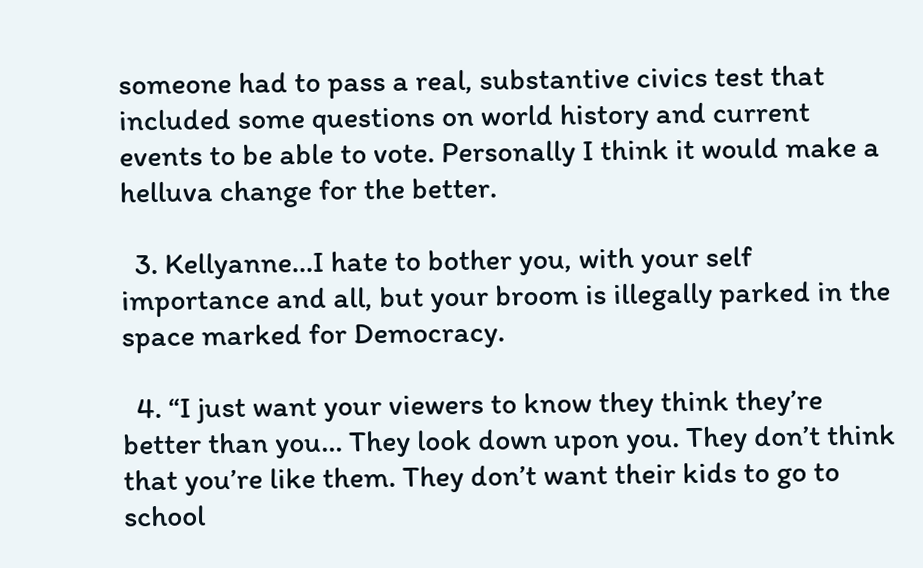someone had to pass a real, substantive civics test that included some questions on world history and current events to be able to vote. Personally I think it would make a helluva change for the better.

  3. Kellyanne…I hate to bother you, with your self importance and all, but your broom is illegally parked in the space marked for Democracy.

  4. “I just want your viewers to know they think they’re better than you… They look down upon you. They don’t think that you’re like them. They don’t want their kids to go to school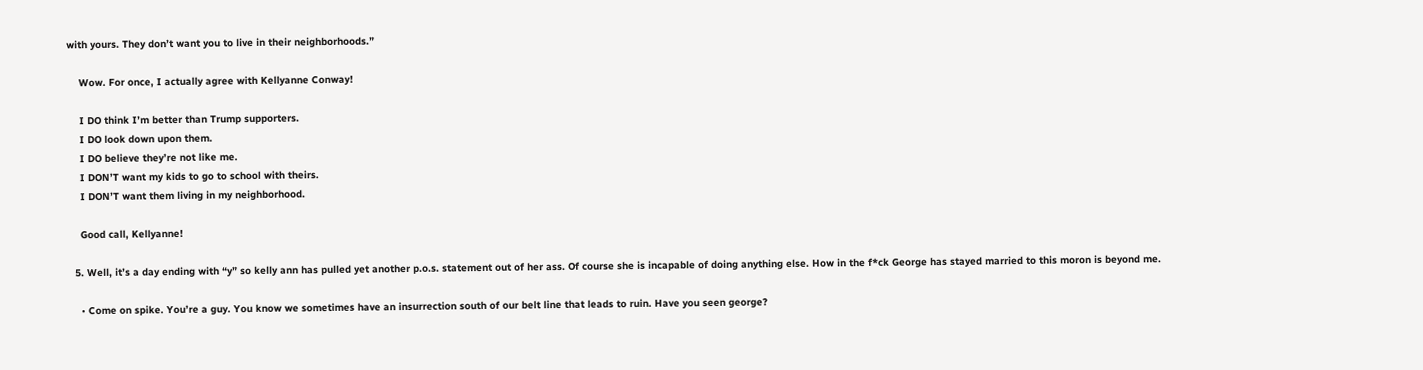with yours. They don’t want you to live in their neighborhoods.”

    Wow. For once, I actually agree with Kellyanne Conway!

    I DO think I’m better than Trump supporters.
    I DO look down upon them.
    I DO believe they’re not like me.
    I DON’T want my kids to go to school with theirs.
    I DON’T want them living in my neighborhood.

    Good call, Kellyanne!

  5. Well, it’s a day ending with “y” so kelly ann has pulled yet another p.o.s. statement out of her ass. Of course she is incapable of doing anything else. How in the f*ck George has stayed married to this moron is beyond me.

    • Come on spike. You’re a guy. You know we sometimes have an insurrection south of our belt line that leads to ruin. Have you seen george?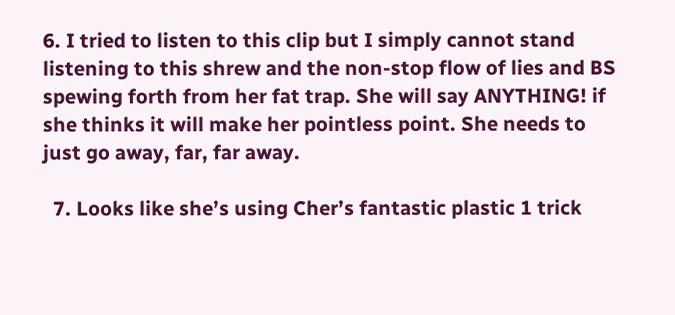6. I tried to listen to this clip but I simply cannot stand listening to this shrew and the non-stop flow of lies and BS spewing forth from her fat trap. She will say ANYTHING! if she thinks it will make her pointless point. She needs to just go away, far, far away.

  7. Looks like she’s using Cher’s fantastic plastic 1 trick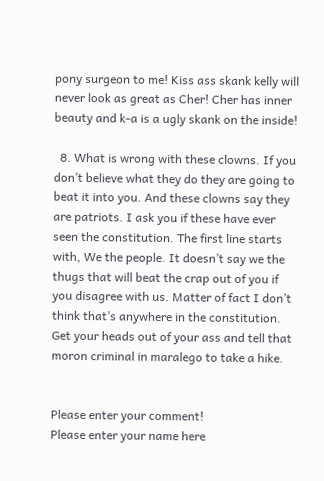pony surgeon to me! Kiss ass skank kelly will never look as great as Cher! Cher has inner beauty and k-a is a ugly skank on the inside!

  8. What is wrong with these clowns. If you don’t believe what they do they are going to beat it into you. And these clowns say they are patriots. I ask you if these have ever seen the constitution. The first line starts with, We the people. It doesn’t say we the thugs that will beat the crap out of you if you disagree with us. Matter of fact I don’t think that’s anywhere in the constitution. Get your heads out of your ass and tell that moron criminal in maralego to take a hike.


Please enter your comment!
Please enter your name here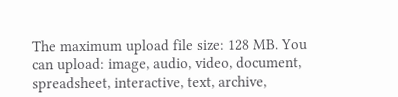The maximum upload file size: 128 MB. You can upload: image, audio, video, document, spreadsheet, interactive, text, archive,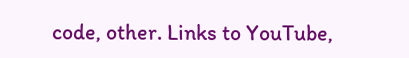code, other. Links to YouTube,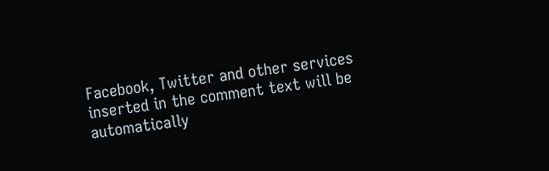Facebook, Twitter and other services inserted in the comment text will be automatically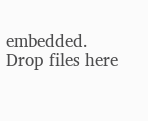embedded. Drop files here